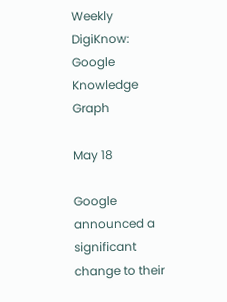Weekly DigiKnow: Google Knowledge Graph

May 18

Google announced a significant change to their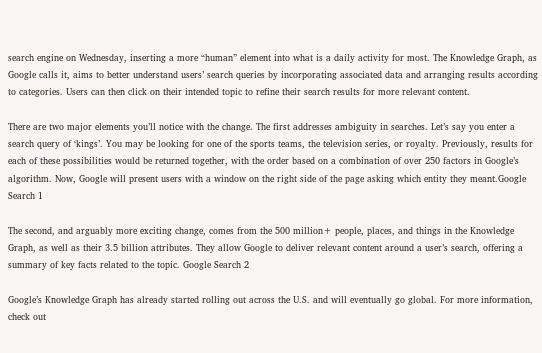search engine on Wednesday, inserting a more “human” element into what is a daily activity for most. The Knowledge Graph, as Google calls it, aims to better understand users’ search queries by incorporating associated data and arranging results according to categories. Users can then click on their intended topic to refine their search results for more relevant content.

There are two major elements you’ll notice with the change. The first addresses ambiguity in searches. Let’s say you enter a search query of ‘kings’. You may be looking for one of the sports teams, the television series, or royalty. Previously, results for each of these possibilities would be returned together, with the order based on a combination of over 250 factors in Google’s algorithm. Now, Google will present users with a window on the right side of the page asking which entity they meant.Google Search 1

The second, and arguably more exciting change, comes from the 500 million+ people, places, and things in the Knowledge Graph, as well as their 3.5 billion attributes. They allow Google to deliver relevant content around a user’s search, offering a summary of key facts related to the topic. Google Search 2

Google’s Knowledge Graph has already started rolling out across the U.S. and will eventually go global. For more information, check out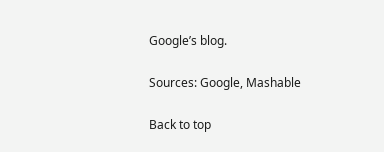Google’s blog.

Sources: Google, Mashable

Back to top